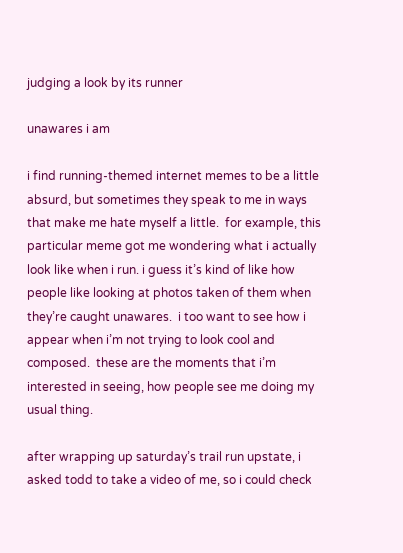judging a look by its runner

unawares i am

i find running-themed internet memes to be a little absurd, but sometimes they speak to me in ways that make me hate myself a little.  for example, this particular meme got me wondering what i actually look like when i run. i guess it’s kind of like how people like looking at photos taken of them when they’re caught unawares.  i too want to see how i appear when i’m not trying to look cool and composed.  these are the moments that i’m interested in seeing, how people see me doing my usual thing.

after wrapping up saturday’s trail run upstate, i asked todd to take a video of me, so i could check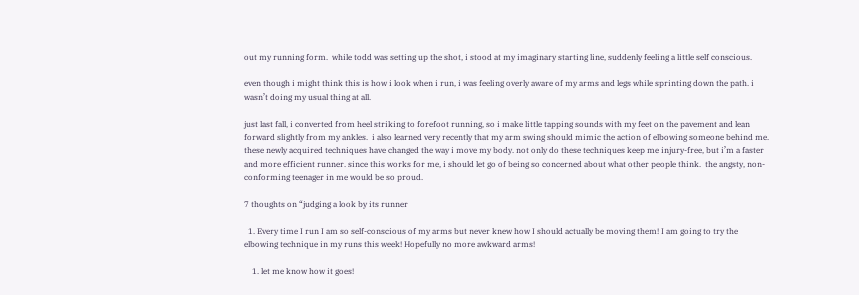out my running form.  while todd was setting up the shot, i stood at my imaginary starting line, suddenly feeling a little self conscious.

even though i might think this is how i look when i run, i was feeling overly aware of my arms and legs while sprinting down the path. i wasn’t doing my usual thing at all.

just last fall, i converted from heel striking to forefoot running, so i make little tapping sounds with my feet on the pavement and lean forward slightly from my ankles.  i also learned very recently that my arm swing should mimic the action of elbowing someone behind me.  these newly acquired techniques have changed the way i move my body. not only do these techniques keep me injury-free, but i’m a faster and more efficient runner. since this works for me, i should let go of being so concerned about what other people think.  the angsty, non-conforming teenager in me would be so proud.

7 thoughts on “judging a look by its runner

  1. Every time I run I am so self-conscious of my arms but never knew how I should actually be moving them! I am going to try the elbowing technique in my runs this week! Hopefully no more awkward arms!

    1. let me know how it goes!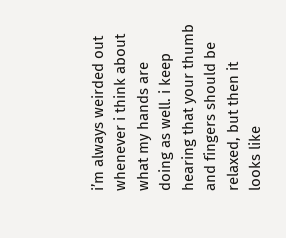i’m always weirded out whenever i think about what my hands are doing as well. i keep hearing that your thumb and fingers should be relaxed, but then it looks like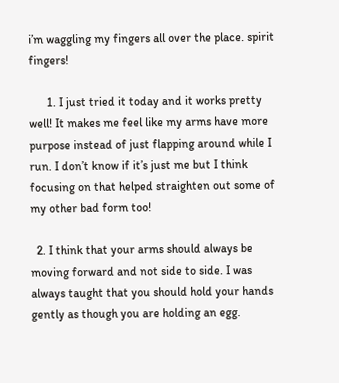i’m waggling my fingers all over the place. spirit fingers!

      1. I just tried it today and it works pretty well! It makes me feel like my arms have more purpose instead of just flapping around while I run. I don’t know if it’s just me but I think focusing on that helped straighten out some of my other bad form too!

  2. I think that your arms should always be moving forward and not side to side. I was always taught that you should hold your hands gently as though you are holding an egg.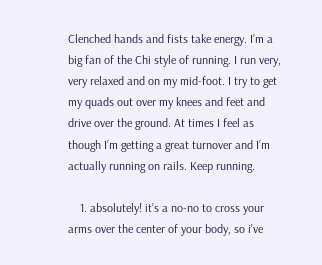Clenched hands and fists take energy. I’m a big fan of the Chi style of running. I run very, very relaxed and on my mid-foot. I try to get my quads out over my knees and feet and drive over the ground. At times I feel as though I’m getting a great turnover and I’m actually running on rails. Keep running.

    1. absolutely! it’s a no-no to cross your arms over the center of your body, so i’ve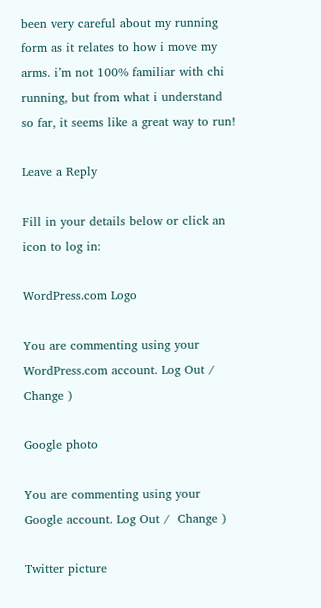been very careful about my running form as it relates to how i move my arms. i’m not 100% familiar with chi running, but from what i understand so far, it seems like a great way to run!

Leave a Reply

Fill in your details below or click an icon to log in:

WordPress.com Logo

You are commenting using your WordPress.com account. Log Out /  Change )

Google photo

You are commenting using your Google account. Log Out /  Change )

Twitter picture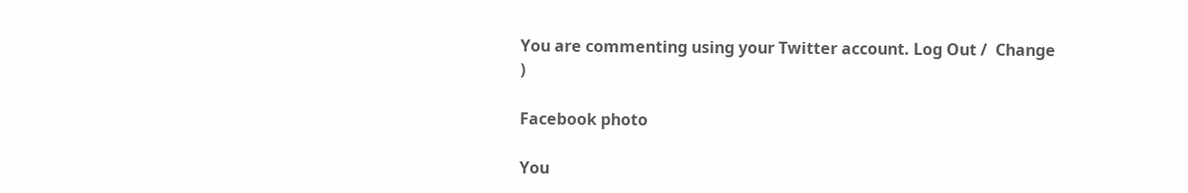You are commenting using your Twitter account. Log Out /  Change )

Facebook photo

You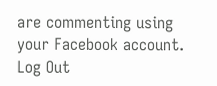are commenting using your Facebook account. Log Out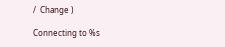/  Change )

Connecting to %s